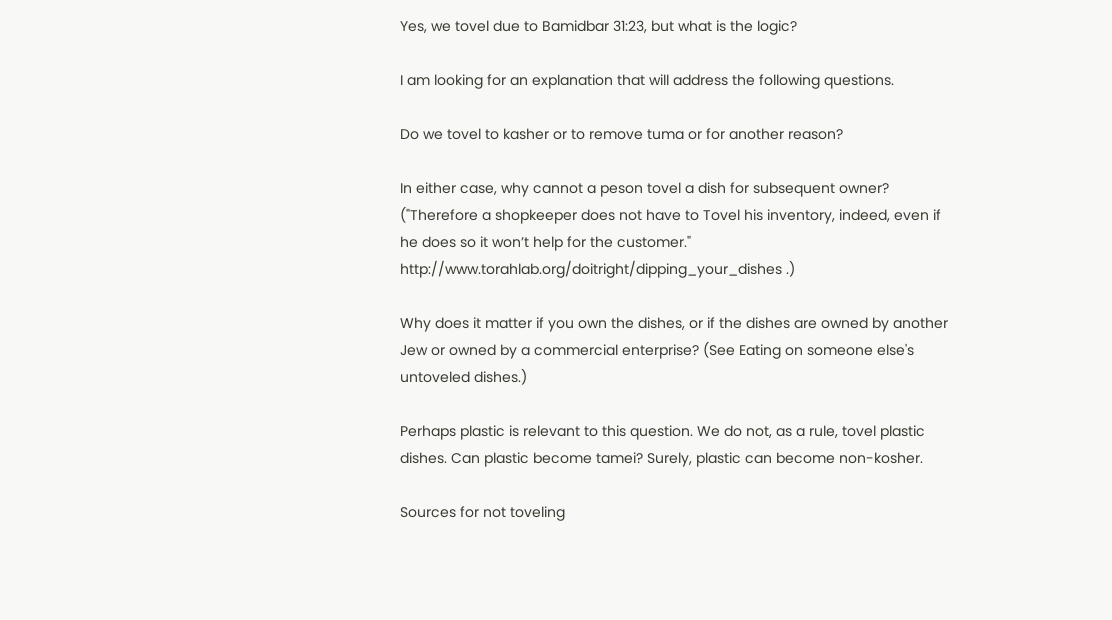Yes, we tovel due to Bamidbar 31:23, but what is the logic?

I am looking for an explanation that will address the following questions.

Do we tovel to kasher or to remove tuma or for another reason?

In either case, why cannot a peson tovel a dish for subsequent owner? ("Therefore a shopkeeper does not have to Tovel his inventory, indeed, even if he does so it won’t help for the customer." http://www.torahlab.org/doitright/dipping_your_dishes .)

Why does it matter if you own the dishes, or if the dishes are owned by another Jew or owned by a commercial enterprise? (See Eating on someone else's untoveled dishes.)

Perhaps plastic is relevant to this question. We do not, as a rule, tovel plastic dishes. Can plastic become tamei? Surely, plastic can become non-kosher.

Sources for not toveling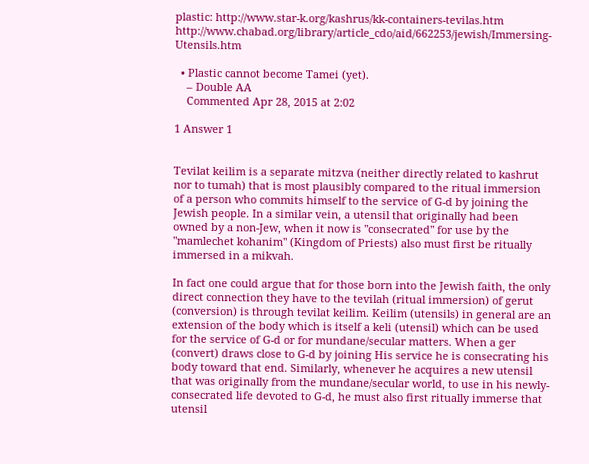plastic: http://www.star-k.org/kashrus/kk-containers-tevilas.htm http://www.chabad.org/library/article_cdo/aid/662253/jewish/Immersing-Utensils.htm

  • Plastic cannot become Tamei (yet).
    – Double AA
    Commented Apr 28, 2015 at 2:02

1 Answer 1


Tevilat keilim is a separate mitzva (neither directly related to kashrut nor to tumah) that is most plausibly compared to the ritual immersion of a person who commits himself to the service of G-d by joining the Jewish people. In a similar vein, a utensil that originally had been owned by a non-Jew, when it now is "consecrated" for use by the "mamlechet kohanim" (Kingdom of Priests) also must first be ritually immersed in a mikvah.

In fact one could argue that for those born into the Jewish faith, the only direct connection they have to the tevilah (ritual immersion) of gerut (conversion) is through tevilat keilim. Keilim (utensils) in general are an extension of the body which is itself a keli (utensil) which can be used for the service of G-d or for mundane/secular matters. When a ger (convert) draws close to G-d by joining His service he is consecrating his body toward that end. Similarly, whenever he acquires a new utensil that was originally from the mundane/secular world, to use in his newly-consecrated life devoted to G-d, he must also first ritually immerse that utensil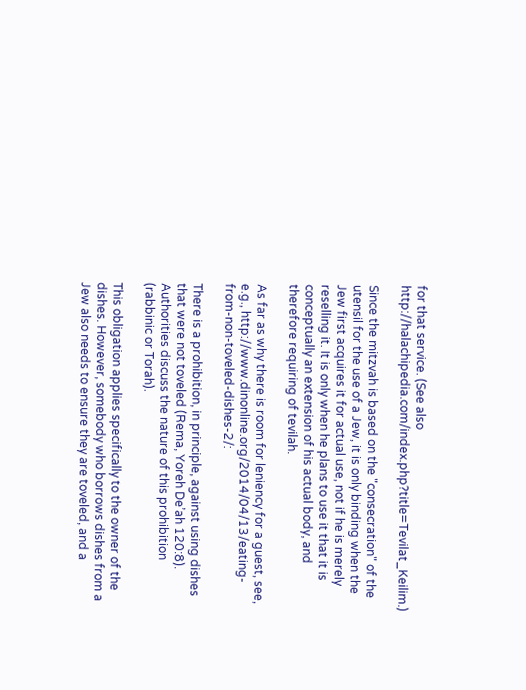for that service. (See also http://halachipedia.com/index.php?title=Tevilat_Keilim.)

Since the mitzvah is based on the "consecration" of the utensil for the use of a Jew, it is only binding when the Jew first acquires it for actual use, not if he is merely reselling it. It is only when he plans to use it that it is conceptually an extension of his actual body, and therefore requiring of tevilah.

As far as why there is room for leniency for a guest, see, e.g., http://www.dinonline.org/2014/04/13/eating-from-non-toveled-dishes-2/:

There is a prohibition, in principle, against using dishes that were not toveled (Rema, Yoreh De’ah 120:8). Authorities discuss the nature of this prohibition (rabbinic or Torah).

This obligation applies specifically to the owner of the dishes. However, somebody who borrows dishes from a Jew also needs to ensure they are toveled, and a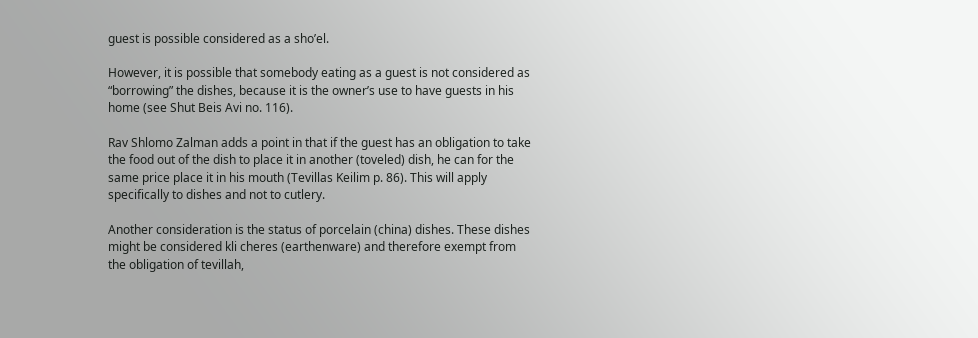guest is possible considered as a sho’el.

However, it is possible that somebody eating as a guest is not considered as “borrowing” the dishes, because it is the owner’s use to have guests in his home (see Shut Beis Avi no. 116).

Rav Shlomo Zalman adds a point in that if the guest has an obligation to take the food out of the dish to place it in another (toveled) dish, he can for the same price place it in his mouth (Tevillas Keilim p. 86). This will apply specifically to dishes and not to cutlery.

Another consideration is the status of porcelain (china) dishes. These dishes might be considered kli cheres (earthenware) and therefore exempt from the obligation of tevillah,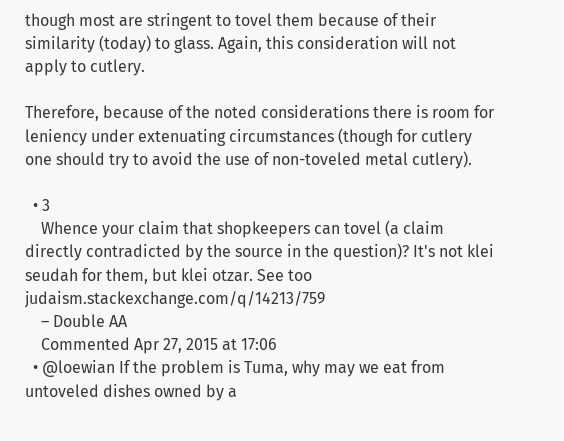though most are stringent to tovel them because of their similarity (today) to glass. Again, this consideration will not apply to cutlery.

Therefore, because of the noted considerations there is room for leniency under extenuating circumstances (though for cutlery one should try to avoid the use of non-toveled metal cutlery).

  • 3
    Whence your claim that shopkeepers can tovel (a claim directly contradicted by the source in the question)? It's not klei seudah for them, but klei otzar. See too judaism.stackexchange.com/q/14213/759
    – Double AA
    Commented Apr 27, 2015 at 17:06
  • @loewian If the problem is Tuma, why may we eat from untoveled dishes owned by a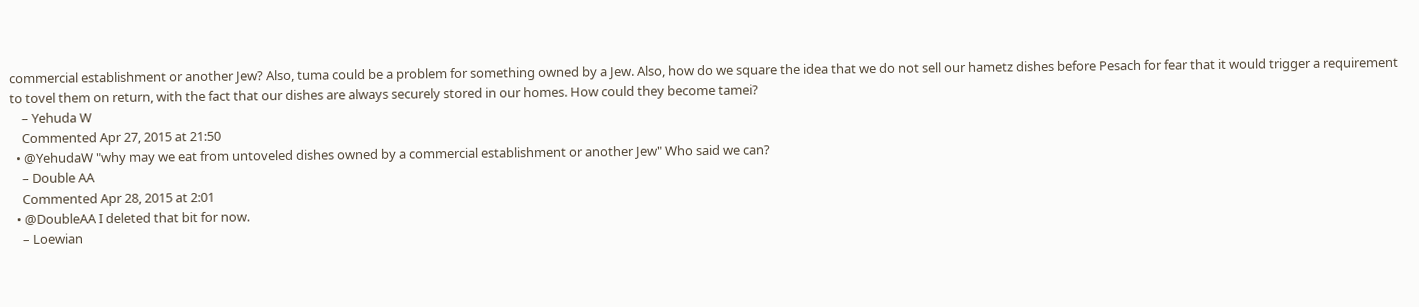commercial establishment or another Jew? Also, tuma could be a problem for something owned by a Jew. Also, how do we square the idea that we do not sell our hametz dishes before Pesach for fear that it would trigger a requirement to tovel them on return, with the fact that our dishes are always securely stored in our homes. How could they become tamei?
    – Yehuda W
    Commented Apr 27, 2015 at 21:50
  • @YehudaW "why may we eat from untoveled dishes owned by a commercial establishment or another Jew" Who said we can?
    – Double AA
    Commented Apr 28, 2015 at 2:01
  • @DoubleAA I deleted that bit for now.
    – Loewian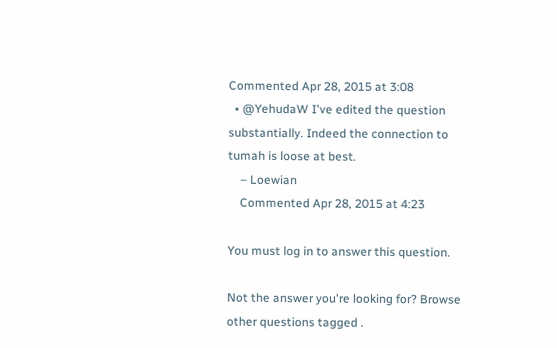Commented Apr 28, 2015 at 3:08
  • @YehudaW I've edited the question substantially. Indeed the connection to tumah is loose at best.
    – Loewian
    Commented Apr 28, 2015 at 4:23

You must log in to answer this question.

Not the answer you're looking for? Browse other questions tagged .